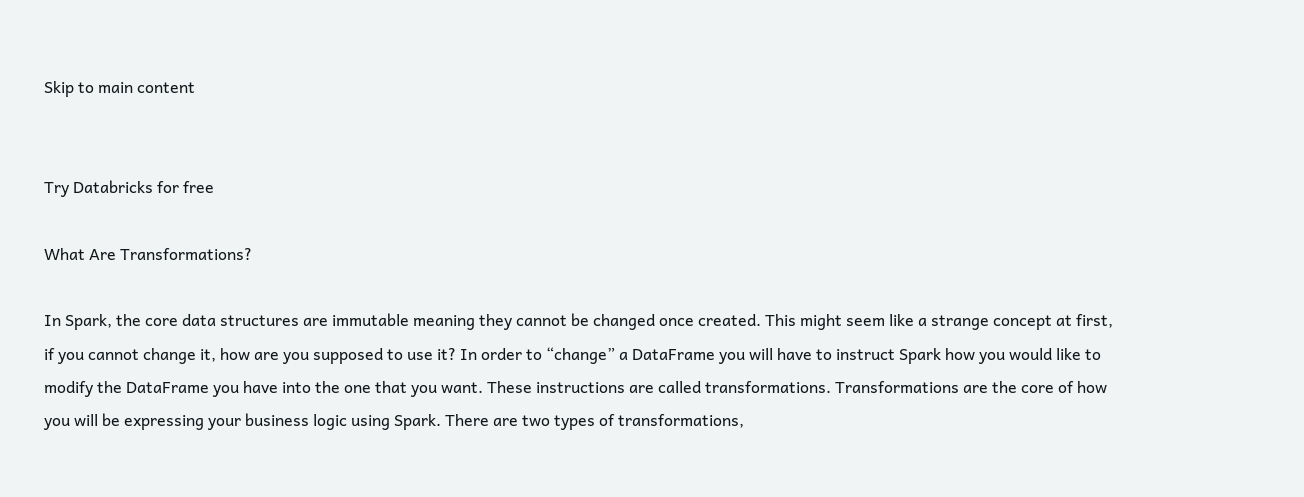Skip to main content


Try Databricks for free

What Are Transformations?

In Spark, the core data structures are immutable meaning they cannot be changed once created. This might seem like a strange concept at first, if you cannot change it, how are you supposed to use it? In order to “change” a DataFrame you will have to instruct Spark how you would like to modify the DataFrame you have into the one that you want. These instructions are called transformations. Transformations are the core of how you will be expressing your business logic using Spark. There are two types of transformations,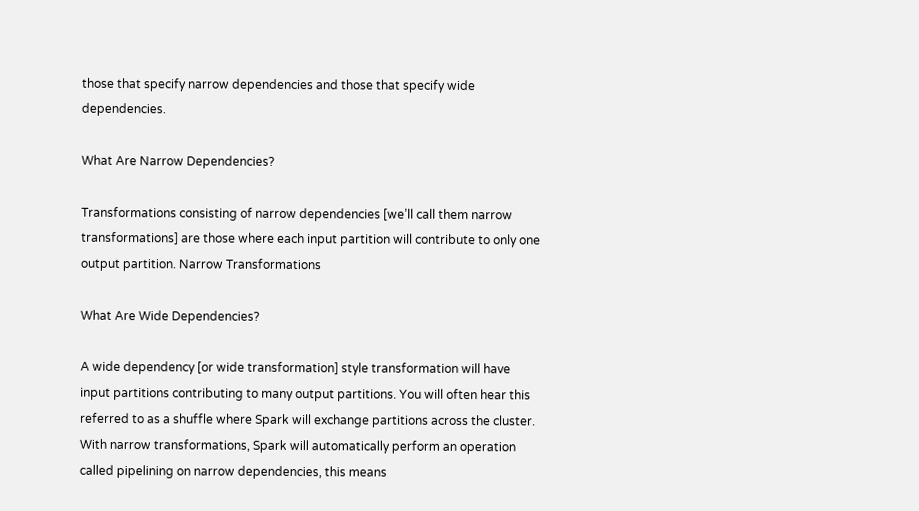those that specify narrow dependencies and those that specify wide dependencies.

What Are Narrow Dependencies?

Transformations consisting of narrow dependencies [we’ll call them narrow transformations] are those where each input partition will contribute to only one output partition. Narrow Transformations

What Are Wide Dependencies?

A wide dependency [or wide transformation] style transformation will have input partitions contributing to many output partitions. You will often hear this referred to as a shuffle where Spark will exchange partitions across the cluster. With narrow transformations, Spark will automatically perform an operation called pipelining on narrow dependencies, this means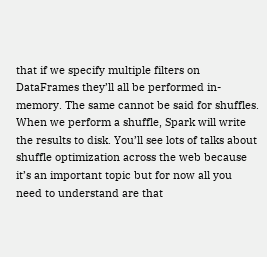that if we specify multiple filters on DataFrames they’ll all be performed in-memory. The same cannot be said for shuffles. When we perform a shuffle, Spark will write the results to disk. You’ll see lots of talks about shuffle optimization across the web because it’s an important topic but for now all you need to understand are that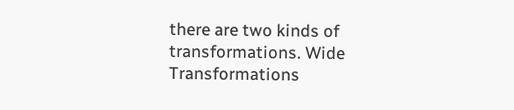there are two kinds of transformations. Wide Transformations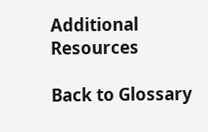Additional Resources

Back to Glossary